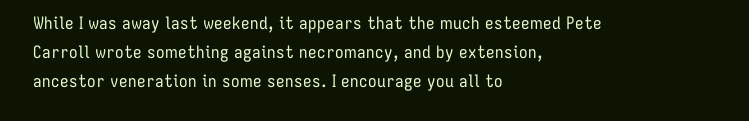While I was away last weekend, it appears that the much esteemed Pete Carroll wrote something against necromancy, and by extension, ancestor veneration in some senses. I encourage you all to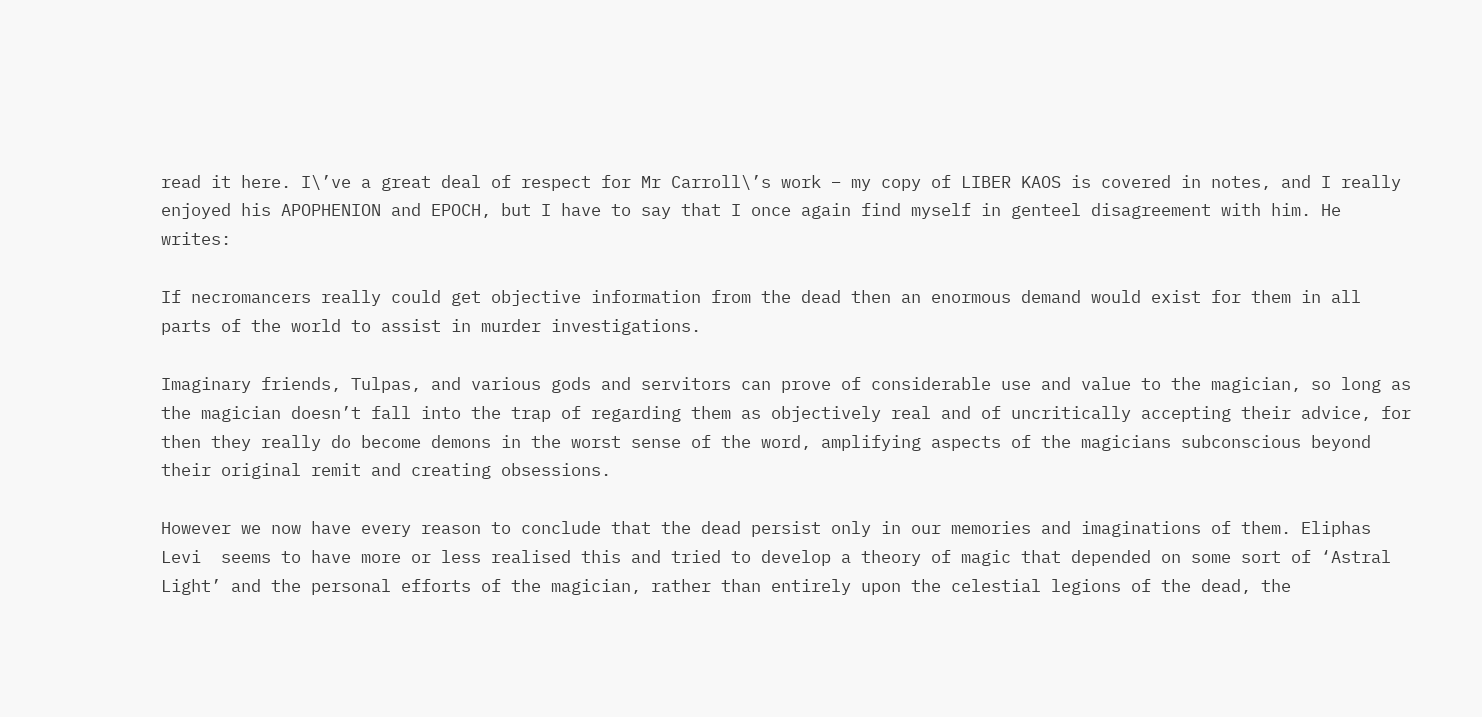read it here. I\’ve a great deal of respect for Mr Carroll\’s work – my copy of LIBER KAOS is covered in notes, and I really enjoyed his APOPHENION and EPOCH, but I have to say that I once again find myself in genteel disagreement with him. He writes:

If necromancers really could get objective information from the dead then an enormous demand would exist for them in all parts of the world to assist in murder investigations.

Imaginary friends, Tulpas, and various gods and servitors can prove of considerable use and value to the magician, so long as the magician doesn’t fall into the trap of regarding them as objectively real and of uncritically accepting their advice, for then they really do become demons in the worst sense of the word, amplifying aspects of the magicians subconscious beyond their original remit and creating obsessions.

However we now have every reason to conclude that the dead persist only in our memories and imaginations of them. Eliphas Levi  seems to have more or less realised this and tried to develop a theory of magic that depended on some sort of ‘Astral Light’ and the personal efforts of the magician, rather than entirely upon the celestial legions of the dead, the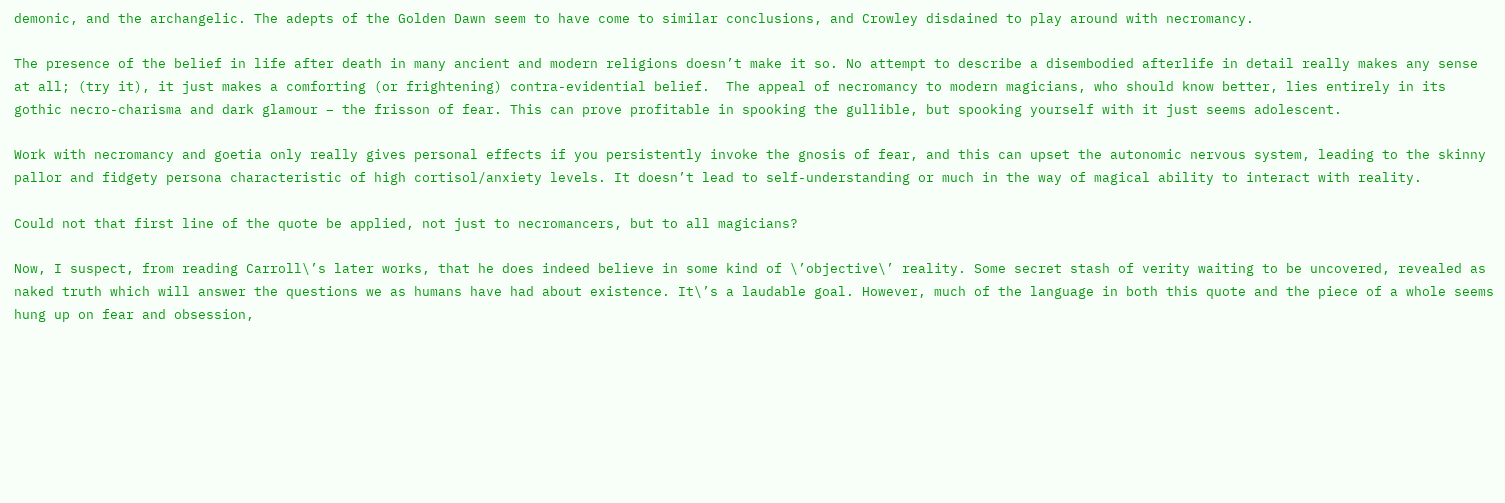demonic, and the archangelic. The adepts of the Golden Dawn seem to have come to similar conclusions, and Crowley disdained to play around with necromancy.

The presence of the belief in life after death in many ancient and modern religions doesn’t make it so. No attempt to describe a disembodied afterlife in detail really makes any sense at all; (try it), it just makes a comforting (or frightening) contra-evidential belief.  The appeal of necromancy to modern magicians, who should know better, lies entirely in its gothic necro-charisma and dark glamour – the frisson of fear. This can prove profitable in spooking the gullible, but spooking yourself with it just seems adolescent.

Work with necromancy and goetia only really gives personal effects if you persistently invoke the gnosis of fear, and this can upset the autonomic nervous system, leading to the skinny pallor and fidgety persona characteristic of high cortisol/anxiety levels. It doesn’t lead to self-understanding or much in the way of magical ability to interact with reality.

Could not that first line of the quote be applied, not just to necromancers, but to all magicians?

Now, I suspect, from reading Carroll\’s later works, that he does indeed believe in some kind of \’objective\’ reality. Some secret stash of verity waiting to be uncovered, revealed as naked truth which will answer the questions we as humans have had about existence. It\’s a laudable goal. However, much of the language in both this quote and the piece of a whole seems hung up on fear and obsession,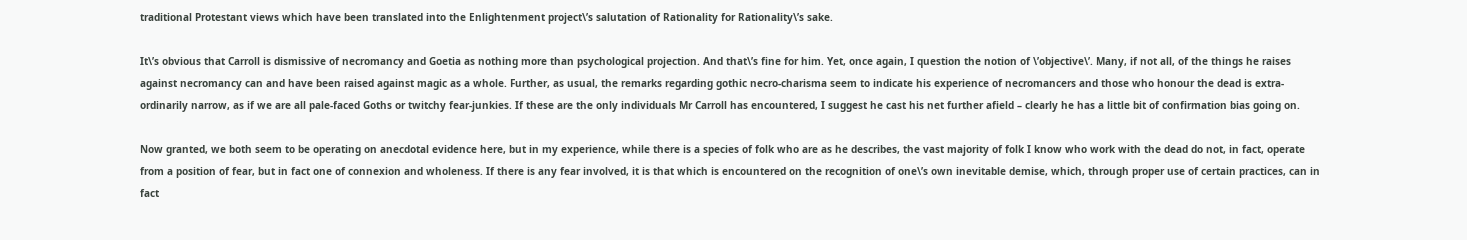traditional Protestant views which have been translated into the Enlightenment project\’s salutation of Rationality for Rationality\’s sake.

It\’s obvious that Carroll is dismissive of necromancy and Goetia as nothing more than psychological projection. And that\’s fine for him. Yet, once again, I question the notion of \’objective\’. Many, if not all, of the things he raises against necromancy can and have been raised against magic as a whole. Further, as usual, the remarks regarding gothic necro-charisma seem to indicate his experience of necromancers and those who honour the dead is extra-ordinarily narrow, as if we are all pale-faced Goths or twitchy fear-junkies. If these are the only individuals Mr Carroll has encountered, I suggest he cast his net further afield – clearly he has a little bit of confirmation bias going on.

Now granted, we both seem to be operating on anecdotal evidence here, but in my experience, while there is a species of folk who are as he describes, the vast majority of folk I know who work with the dead do not, in fact, operate from a position of fear, but in fact one of connexion and wholeness. If there is any fear involved, it is that which is encountered on the recognition of one\’s own inevitable demise, which, through proper use of certain practices, can in fact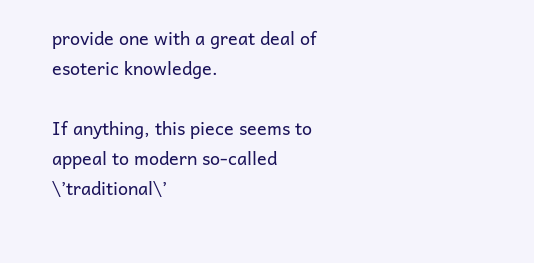provide one with a great deal of esoteric knowledge.

If anything, this piece seems to appeal to modern so-called \’traditional\’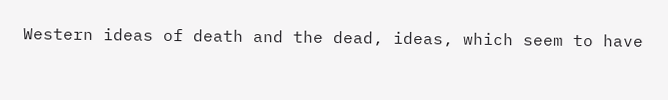Western ideas of death and the dead, ideas, which seem to have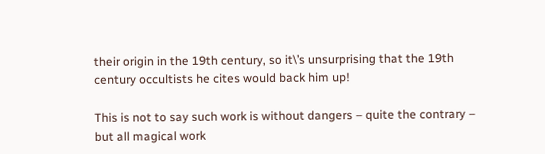their origin in the 19th century, so it\’s unsurprising that the 19th century occultists he cites would back him up!

This is not to say such work is without dangers – quite the contrary – but all magical work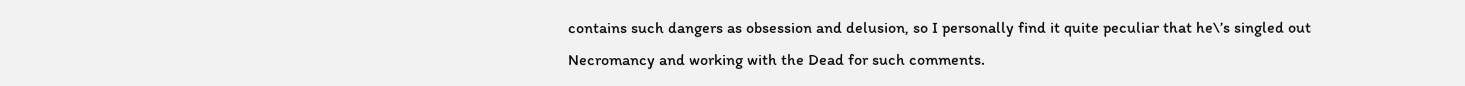contains such dangers as obsession and delusion, so I personally find it quite peculiar that he\’s singled out Necromancy and working with the Dead for such comments.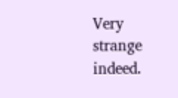Very strange indeed.